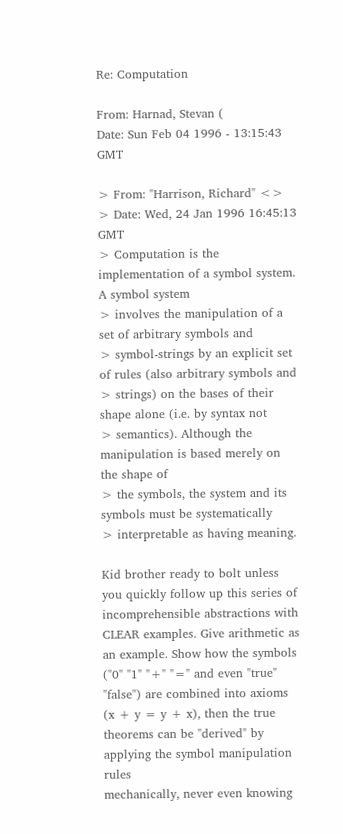Re: Computation

From: Harnad, Stevan (
Date: Sun Feb 04 1996 - 13:15:43 GMT

> From: "Harrison, Richard" <>
> Date: Wed, 24 Jan 1996 16:45:13 GMT
> Computation is the implementation of a symbol system. A symbol system
> involves the manipulation of a set of arbitrary symbols and
> symbol-strings by an explicit set of rules (also arbitrary symbols and
> strings) on the bases of their shape alone (i.e. by syntax not
> semantics). Although the manipulation is based merely on the shape of
> the symbols, the system and its symbols must be systematically
> interpretable as having meaning.

Kid brother ready to bolt unless you quickly follow up this series of
incomprehensible abstractions with CLEAR examples. Give arithmetic as
an example. Show how the symbols ("0" "1" "+" "=" and even "true"
"false") are combined into axioms (x + y = y + x), then the true
theorems can be "derived" by applying the symbol manipulation rules
mechanically, never even knowing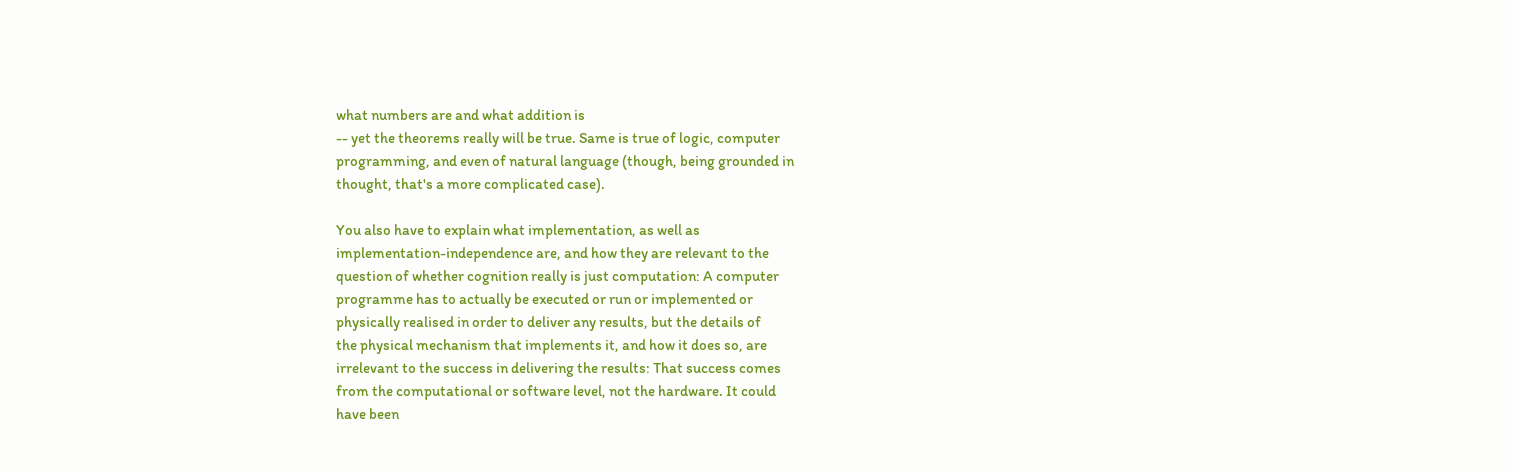what numbers are and what addition is
-- yet the theorems really will be true. Same is true of logic, computer
programming, and even of natural language (though, being grounded in
thought, that's a more complicated case).

You also have to explain what implementation, as well as
implementation-independence are, and how they are relevant to the
question of whether cognition really is just computation: A computer
programme has to actually be executed or run or implemented or
physically realised in order to deliver any results, but the details of
the physical mechanism that implements it, and how it does so, are
irrelevant to the success in delivering the results: That success comes
from the computational or software level, not the hardware. It could
have been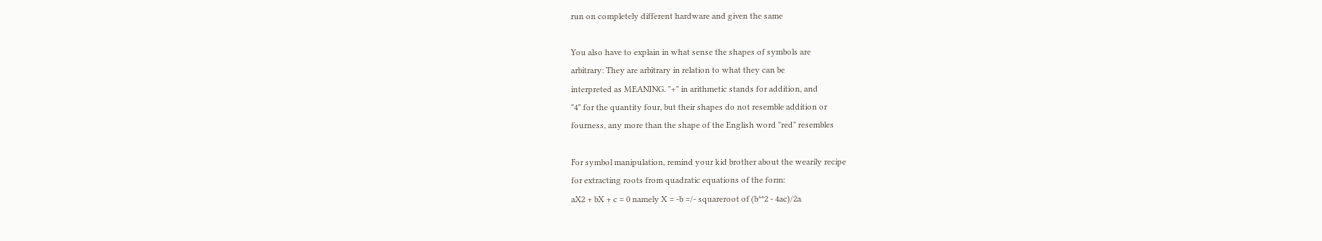run on completely different hardware and given the same

You also have to explain in what sense the shapes of symbols are
arbitrary: They are arbitrary in relation to what they can be
interpreted as MEANING. "+" in arithmetic stands for addition, and
"4" for the quantity four, but their shapes do not resemble addition or
fourness, any more than the shape of the English word "red" resembles

For symbol manipulation, remind your kid brother about the wearily recipe
for extracting roots from quadratic equations of the form:
aX2 + bX + c = 0 namely X = -b =/- squareroot of (b**2 - 4ac)/2a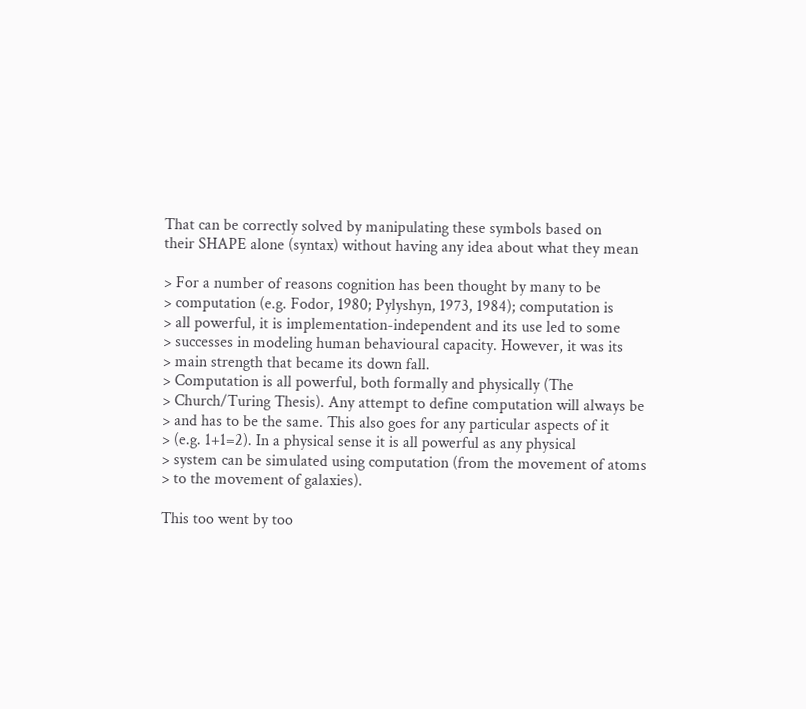That can be correctly solved by manipulating these symbols based on
their SHAPE alone (syntax) without having any idea about what they mean

> For a number of reasons cognition has been thought by many to be
> computation (e.g. Fodor, 1980; Pylyshyn, 1973, 1984); computation is
> all powerful, it is implementation-independent and its use led to some
> successes in modeling human behavioural capacity. However, it was its
> main strength that became its down fall.
> Computation is all powerful, both formally and physically (The
> Church/Turing Thesis). Any attempt to define computation will always be
> and has to be the same. This also goes for any particular aspects of it
> (e.g. 1+1=2). In a physical sense it is all powerful as any physical
> system can be simulated using computation (from the movement of atoms
> to the movement of galaxies).

This too went by too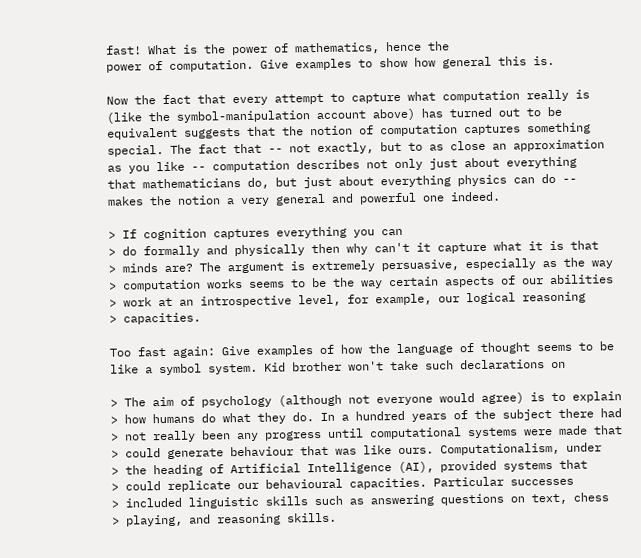fast! What is the power of mathematics, hence the
power of computation. Give examples to show how general this is.

Now the fact that every attempt to capture what computation really is
(like the symbol-manipulation account above) has turned out to be
equivalent suggests that the notion of computation captures something
special. The fact that -- not exactly, but to as close an approximation
as you like -- computation describes not only just about everything
that mathematicians do, but just about everything physics can do --
makes the notion a very general and powerful one indeed.

> If cognition captures everything you can
> do formally and physically then why can't it capture what it is that
> minds are? The argument is extremely persuasive, especially as the way
> computation works seems to be the way certain aspects of our abilities
> work at an introspective level, for example, our logical reasoning
> capacities.

Too fast again: Give examples of how the language of thought seems to be
like a symbol system. Kid brother won't take such declarations on

> The aim of psychology (although not everyone would agree) is to explain
> how humans do what they do. In a hundred years of the subject there had
> not really been any progress until computational systems were made that
> could generate behaviour that was like ours. Computationalism, under
> the heading of Artificial Intelligence (AI), provided systems that
> could replicate our behavioural capacities. Particular successes
> included linguistic skills such as answering questions on text, chess
> playing, and reasoning skills.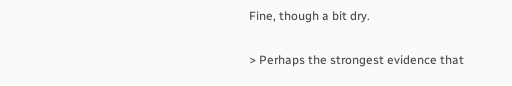Fine, though a bit dry.

> Perhaps the strongest evidence that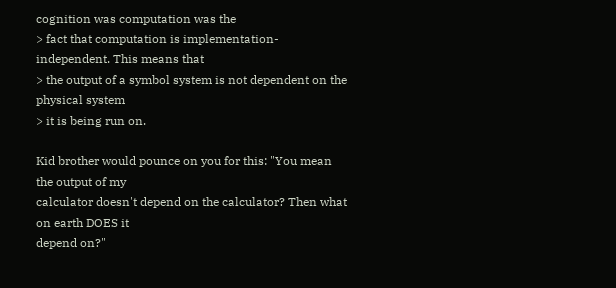cognition was computation was the
> fact that computation is implementation-independent. This means that
> the output of a symbol system is not dependent on the physical system
> it is being run on.

Kid brother would pounce on you for this: "You mean the output of my
calculator doesn't depend on the calculator? Then what on earth DOES it
depend on?"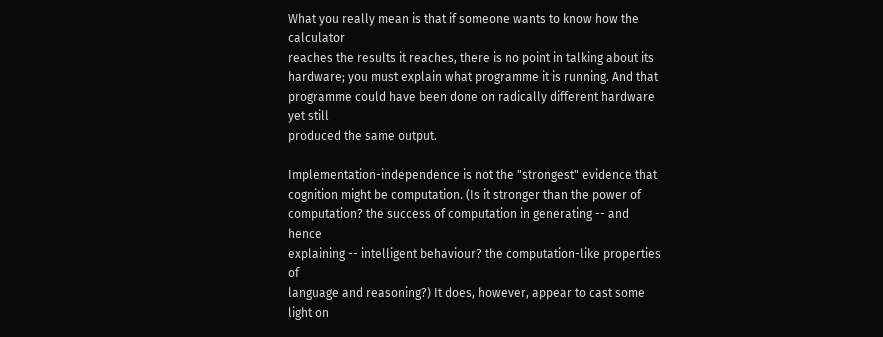What you really mean is that if someone wants to know how the calculator
reaches the results it reaches, there is no point in talking about its
hardware; you must explain what programme it is running. And that
programme could have been done on radically different hardware yet still
produced the same output.

Implementation-independence is not the "strongest" evidence that
cognition might be computation. (Is it stronger than the power of
computation? the success of computation in generating -- and hence
explaining -- intelligent behaviour? the computation-like properties of
language and reasoning?) It does, however, appear to cast some light on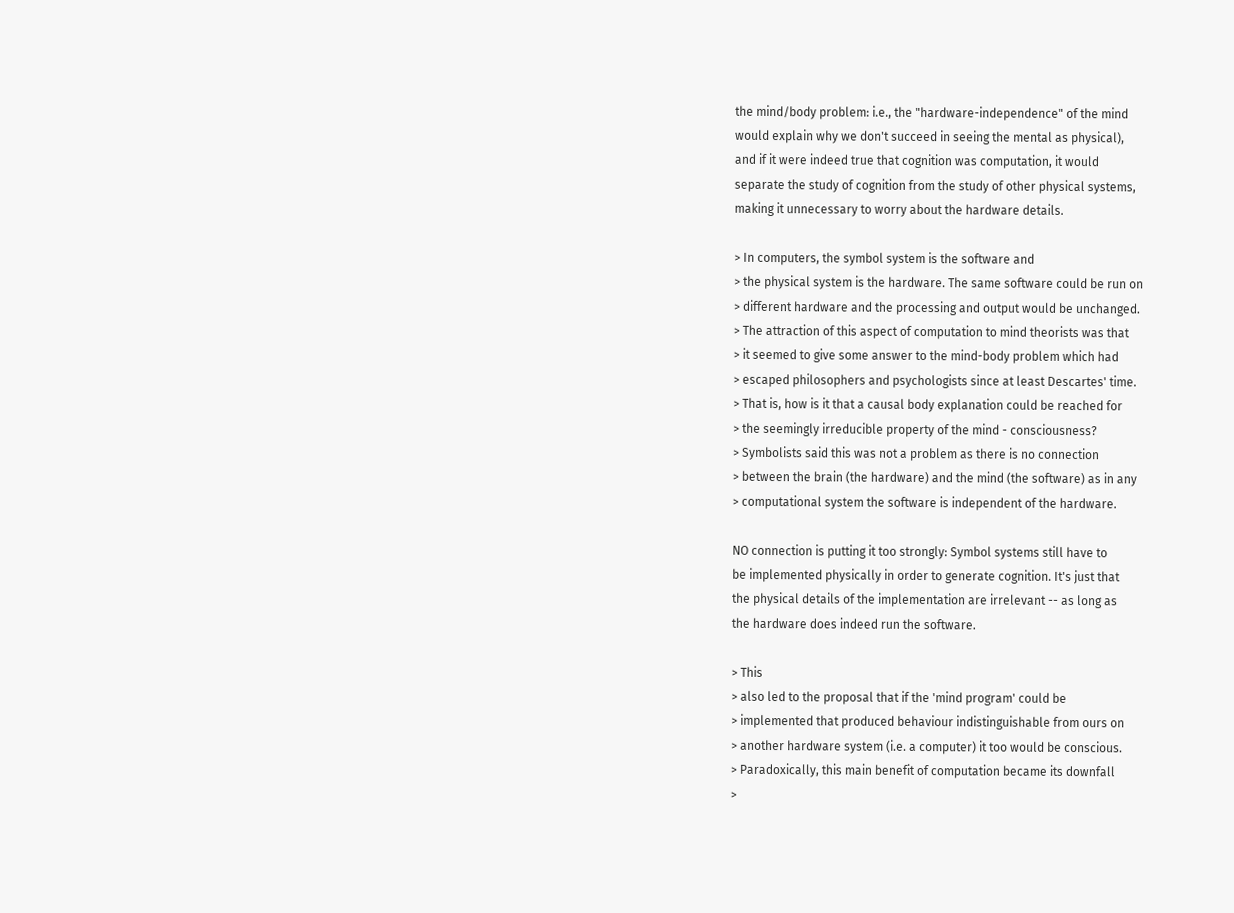the mind/body problem: i.e., the "hardware-independence" of the mind
would explain why we don't succeed in seeing the mental as physical),
and if it were indeed true that cognition was computation, it would
separate the study of cognition from the study of other physical systems,
making it unnecessary to worry about the hardware details.

> In computers, the symbol system is the software and
> the physical system is the hardware. The same software could be run on
> different hardware and the processing and output would be unchanged.
> The attraction of this aspect of computation to mind theorists was that
> it seemed to give some answer to the mind-body problem which had
> escaped philosophers and psychologists since at least Descartes' time.
> That is, how is it that a causal body explanation could be reached for
> the seemingly irreducible property of the mind - consciousness?
> Symbolists said this was not a problem as there is no connection
> between the brain (the hardware) and the mind (the software) as in any
> computational system the software is independent of the hardware.

NO connection is putting it too strongly: Symbol systems still have to
be implemented physically in order to generate cognition. It's just that
the physical details of the implementation are irrelevant -- as long as
the hardware does indeed run the software.

> This
> also led to the proposal that if the 'mind program' could be
> implemented that produced behaviour indistinguishable from ours on
> another hardware system (i.e. a computer) it too would be conscious.
> Paradoxically, this main benefit of computation became its downfall
>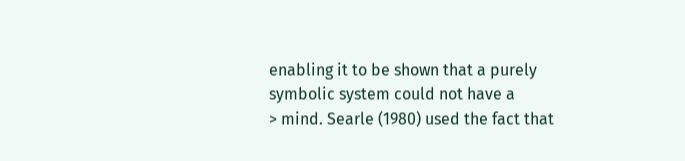enabling it to be shown that a purely symbolic system could not have a
> mind. Searle (1980) used the fact that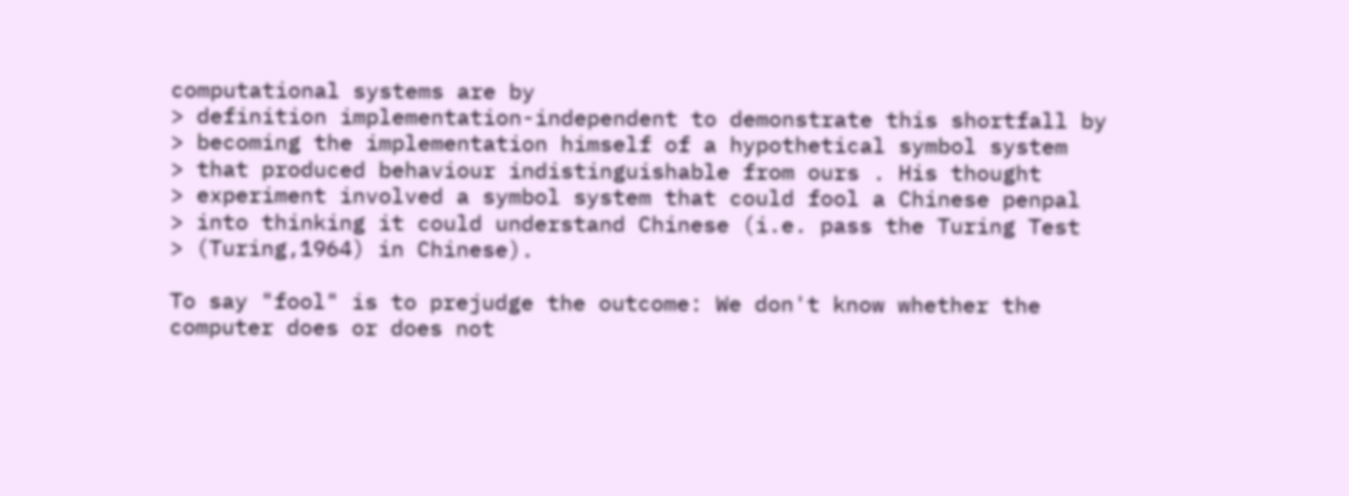computational systems are by
> definition implementation-independent to demonstrate this shortfall by
> becoming the implementation himself of a hypothetical symbol system
> that produced behaviour indistinguishable from ours . His thought
> experiment involved a symbol system that could fool a Chinese penpal
> into thinking it could understand Chinese (i.e. pass the Turing Test
> (Turing,1964) in Chinese).

To say "fool" is to prejudge the outcome: We don't know whether the
computer does or does not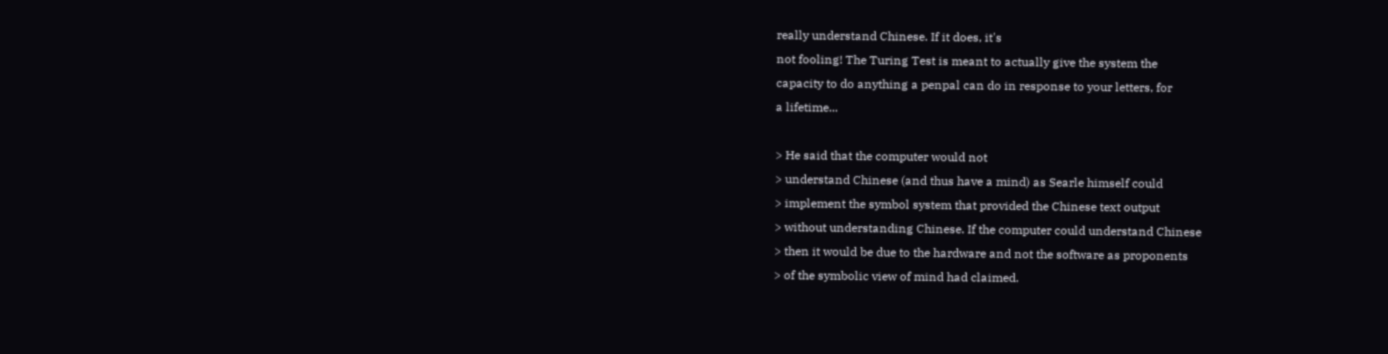really understand Chinese. If it does, it's
not fooling! The Turing Test is meant to actually give the system the
capacity to do anything a penpal can do in response to your letters, for
a lifetime...

> He said that the computer would not
> understand Chinese (and thus have a mind) as Searle himself could
> implement the symbol system that provided the Chinese text output
> without understanding Chinese. If the computer could understand Chinese
> then it would be due to the hardware and not the software as proponents
> of the symbolic view of mind had claimed.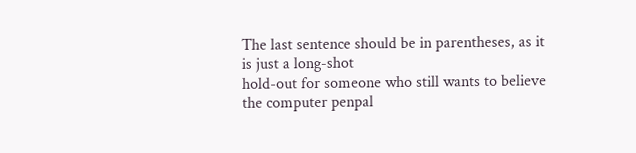The last sentence should be in parentheses, as it is just a long-shot
hold-out for someone who still wants to believe the computer penpal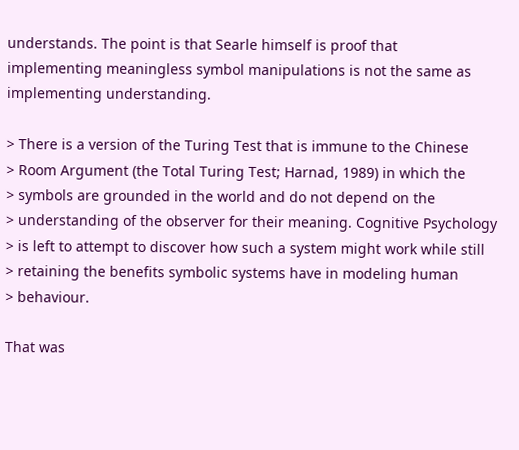understands. The point is that Searle himself is proof that
implementing meaningless symbol manipulations is not the same as
implementing understanding.

> There is a version of the Turing Test that is immune to the Chinese
> Room Argument (the Total Turing Test; Harnad, 1989) in which the
> symbols are grounded in the world and do not depend on the
> understanding of the observer for their meaning. Cognitive Psychology
> is left to attempt to discover how such a system might work while still
> retaining the benefits symbolic systems have in modeling human
> behaviour.

That was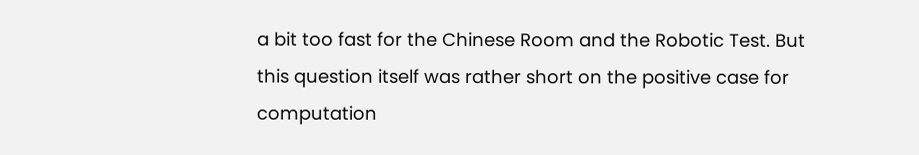a bit too fast for the Chinese Room and the Robotic Test. But
this question itself was rather short on the positive case for
computation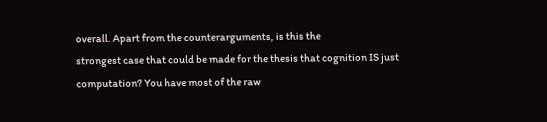overall. Apart from the counterarguments, is this the
strongest case that could be made for the thesis that cognition IS just
computation? You have most of the raw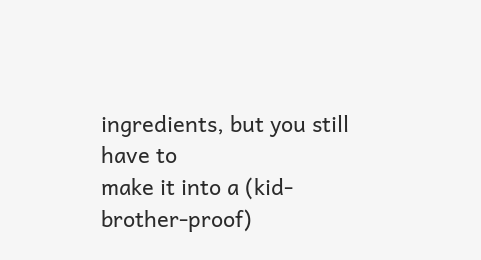ingredients, but you still have to
make it into a (kid-brother-proof)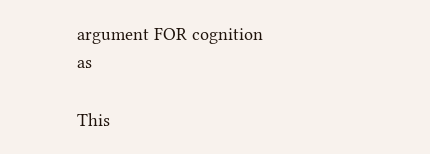argument FOR cognition as

This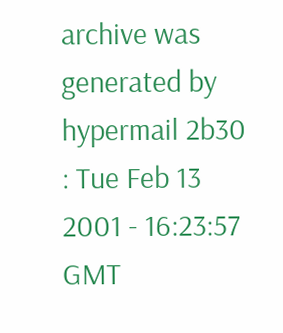archive was generated by hypermail 2b30 : Tue Feb 13 2001 - 16:23:57 GMT